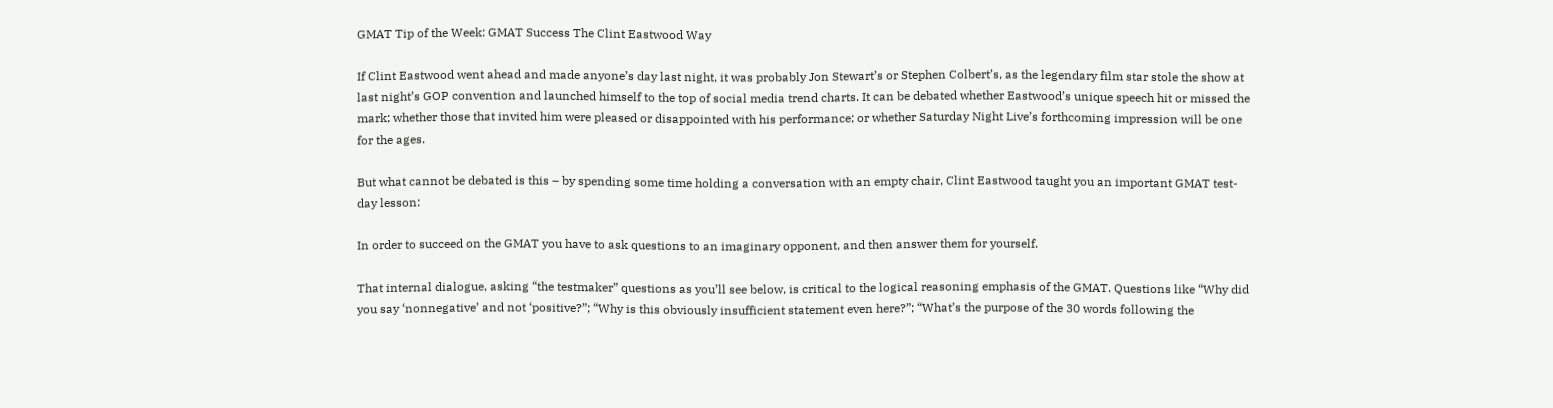GMAT Tip of the Week: GMAT Success The Clint Eastwood Way

If Clint Eastwood went ahead and made anyone’s day last night, it was probably Jon Stewart’s or Stephen Colbert’s, as the legendary film star stole the show at last night’s GOP convention and launched himself to the top of social media trend charts. It can be debated whether Eastwood’s unique speech hit or missed the mark; whether those that invited him were pleased or disappointed with his performance; or whether Saturday Night Live’s forthcoming impression will be one for the ages.

But what cannot be debated is this – by spending some time holding a conversation with an empty chair, Clint Eastwood taught you an important GMAT test-day lesson:

In order to succeed on the GMAT you have to ask questions to an imaginary opponent, and then answer them for yourself.

That internal dialogue, asking “the testmaker” questions as you’ll see below, is critical to the logical reasoning emphasis of the GMAT. Questions like “Why did you say ‘nonnegative’ and not ‘positive?”; “Why is this obviously insufficient statement even here?”; “What’s the purpose of the 30 words following the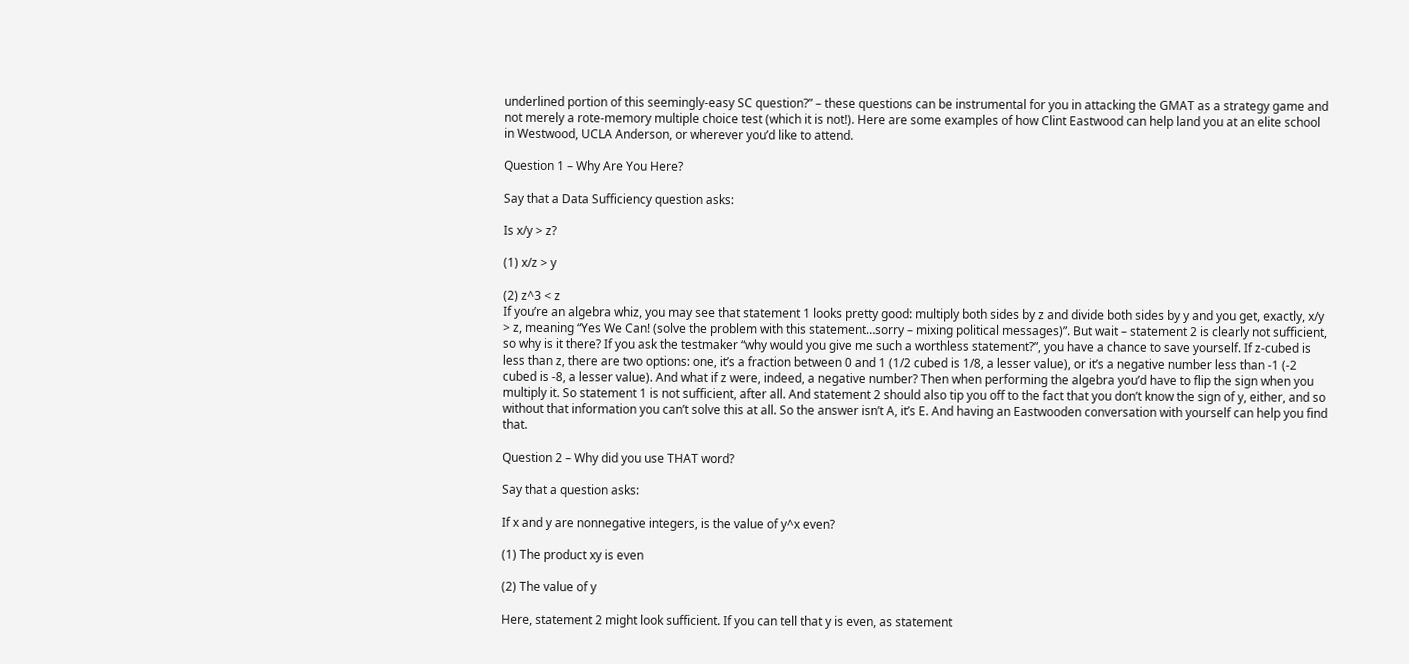underlined portion of this seemingly-easy SC question?” – these questions can be instrumental for you in attacking the GMAT as a strategy game and not merely a rote-memory multiple choice test (which it is not!). Here are some examples of how Clint Eastwood can help land you at an elite school in Westwood, UCLA Anderson, or wherever you’d like to attend.

Question 1 – Why Are You Here?

Say that a Data Sufficiency question asks:

Is x/y > z?

(1) x/z > y

(2) z^3 < z
If you’re an algebra whiz, you may see that statement 1 looks pretty good: multiply both sides by z and divide both sides by y and you get, exactly, x/y > z, meaning “Yes We Can! (solve the problem with this statement…sorry – mixing political messages)”. But wait – statement 2 is clearly not sufficient, so why is it there? If you ask the testmaker “why would you give me such a worthless statement?”, you have a chance to save yourself. If z-cubed is less than z, there are two options: one, it’s a fraction between 0 and 1 (1/2 cubed is 1/8, a lesser value), or it’s a negative number less than -1 (-2 cubed is -8, a lesser value). And what if z were, indeed, a negative number? Then when performing the algebra you’d have to flip the sign when you multiply it. So statement 1 is not sufficient, after all. And statement 2 should also tip you off to the fact that you don’t know the sign of y, either, and so without that information you can’t solve this at all. So the answer isn’t A, it’s E. And having an Eastwooden conversation with yourself can help you find that.

Question 2 – Why did you use THAT word?

Say that a question asks:

If x and y are nonnegative integers, is the value of y^x even?

(1) The product xy is even

(2) The value of y

Here, statement 2 might look sufficient. If you can tell that y is even, as statement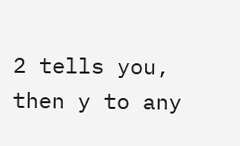2 tells you, then y to any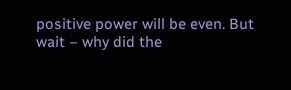positive power will be even. But wait – why did the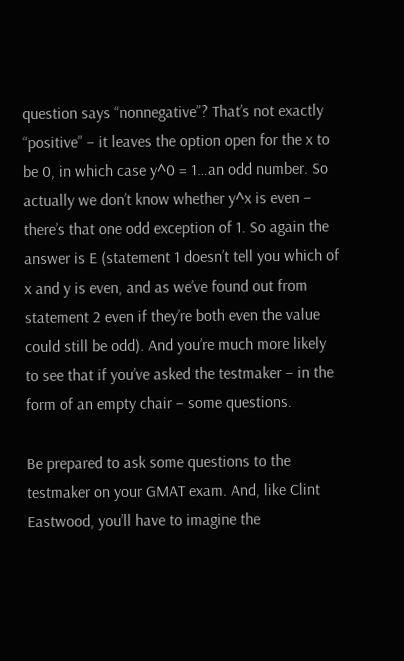question says “nonnegative”? That’s not exactly “positive” – it leaves the option open for the x to be 0, in which case y^0 = 1…an odd number. So actually we don’t know whether y^x is even – there’s that one odd exception of 1. So again the answer is E (statement 1 doesn’t tell you which of x and y is even, and as we’ve found out from statement 2 even if they’re both even the value could still be odd). And you’re much more likely to see that if you’ve asked the testmaker – in the form of an empty chair – some questions.

Be prepared to ask some questions to the testmaker on your GMAT exam. And, like Clint Eastwood, you’ll have to imagine the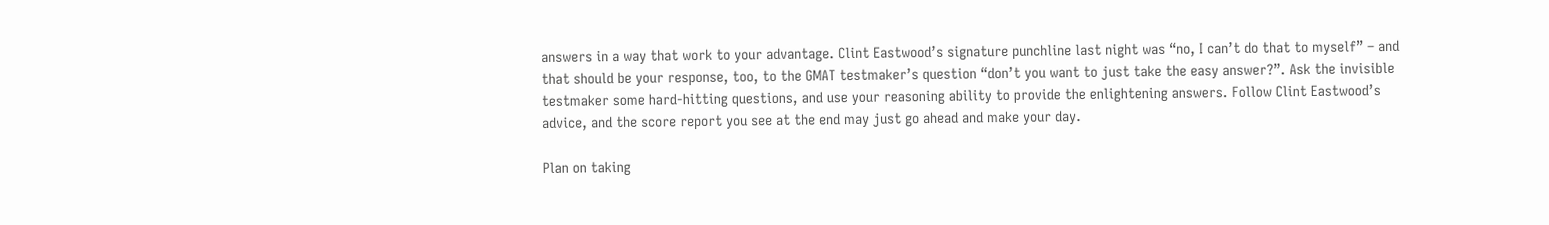answers in a way that work to your advantage. Clint Eastwood’s signature punchline last night was “no, I can’t do that to myself” – and that should be your response, too, to the GMAT testmaker’s question “don’t you want to just take the easy answer?”. Ask the invisible testmaker some hard-hitting questions, and use your reasoning ability to provide the enlightening answers. Follow Clint Eastwood’s advice, and the score report you see at the end may just go ahead and make your day.

Plan on taking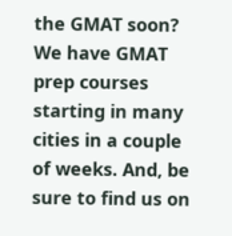the GMAT soon? We have GMAT prep courses starting in many cities in a couple of weeks. And, be sure to find us on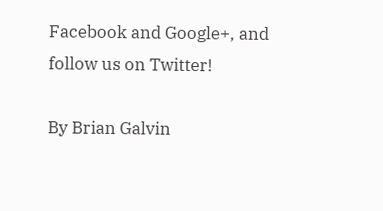Facebook and Google+, and follow us on Twitter!

By Brian Galvin